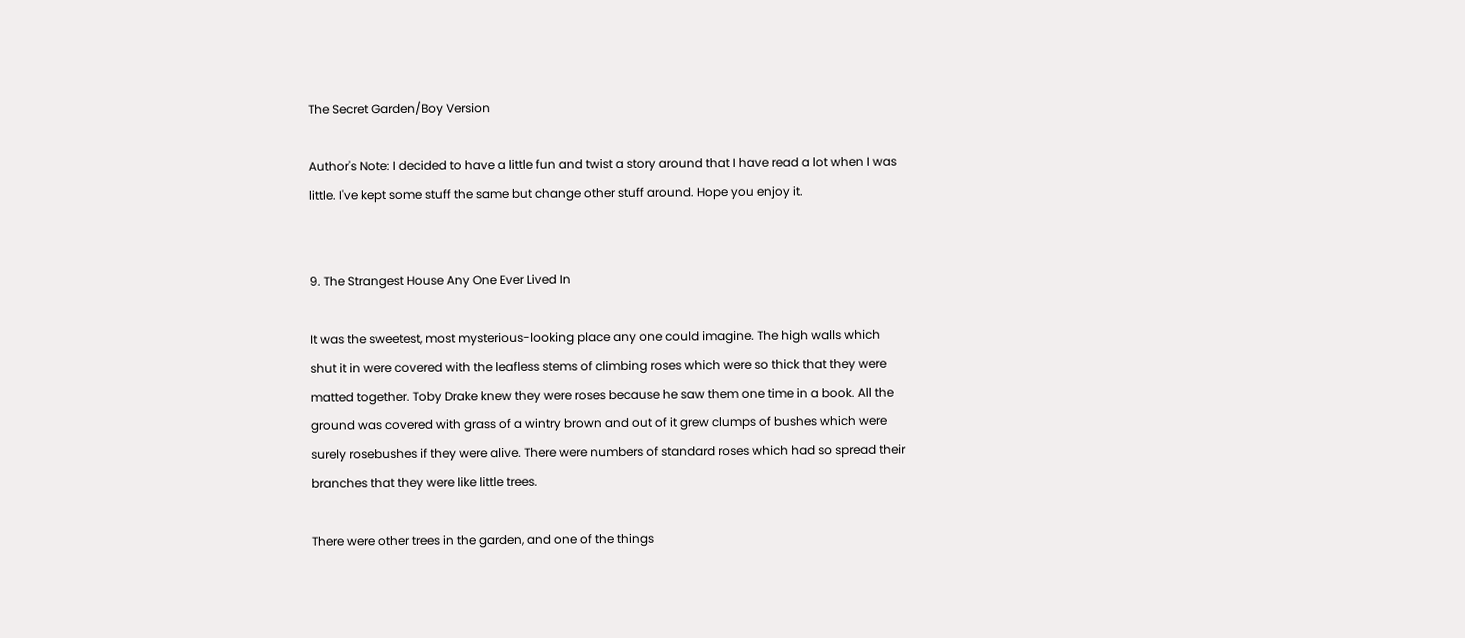The Secret Garden/Boy Version

Author's Note: I decided to have a little fun and twist a story around that I have read a lot when I was little. I've kept some stuff the same but change other stuff around. Hope you enjoy it.


9. The Strangest House Any One Ever Lived In

It was the sweetest, most mysterious-looking place any one could imagine. The high walls which shut it in were covered with the leafless stems of climbing roses which were so thick that they were matted together. Toby Drake knew they were roses because he saw them one time in a book. All the ground was covered with grass of a wintry brown and out of it grew clumps of bushes which were surely rosebushes if they were alive. There were numbers of standard roses which had so spread their branches that they were like little trees.

There were other trees in the garden, and one of the things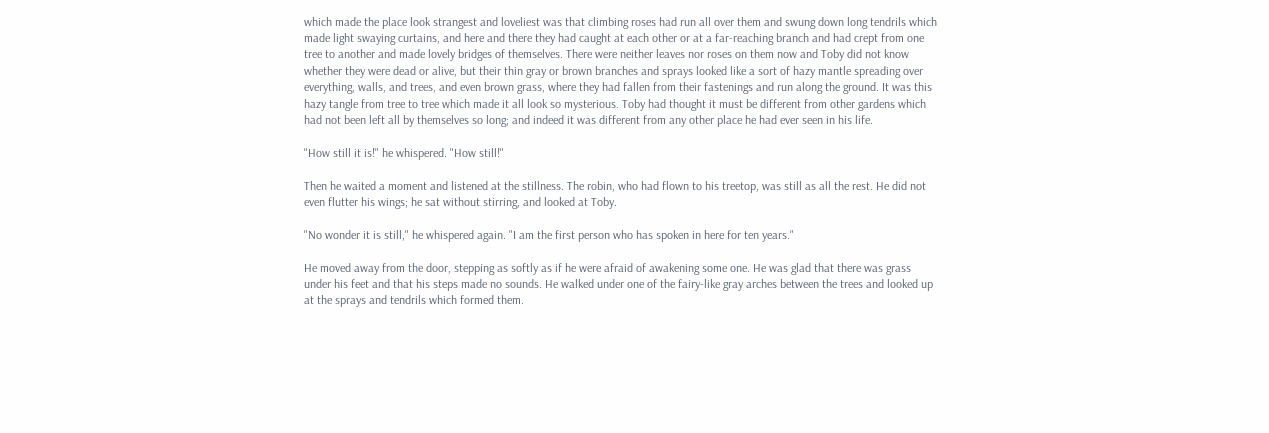which made the place look strangest and loveliest was that climbing roses had run all over them and swung down long tendrils which made light swaying curtains, and here and there they had caught at each other or at a far-reaching branch and had crept from one tree to another and made lovely bridges of themselves. There were neither leaves nor roses on them now and Toby did not know whether they were dead or alive, but their thin gray or brown branches and sprays looked like a sort of hazy mantle spreading over everything, walls, and trees, and even brown grass, where they had fallen from their fastenings and run along the ground. It was this hazy tangle from tree to tree which made it all look so mysterious. Toby had thought it must be different from other gardens which had not been left all by themselves so long; and indeed it was different from any other place he had ever seen in his life.

"How still it is!" he whispered. "How still!"

Then he waited a moment and listened at the stillness. The robin, who had flown to his treetop, was still as all the rest. He did not even flutter his wings; he sat without stirring, and looked at Toby.

"No wonder it is still," he whispered again. "I am the first person who has spoken in here for ten years."

He moved away from the door, stepping as softly as if he were afraid of awakening some one. He was glad that there was grass under his feet and that his steps made no sounds. He walked under one of the fairy-like gray arches between the trees and looked up at the sprays and tendrils which formed them.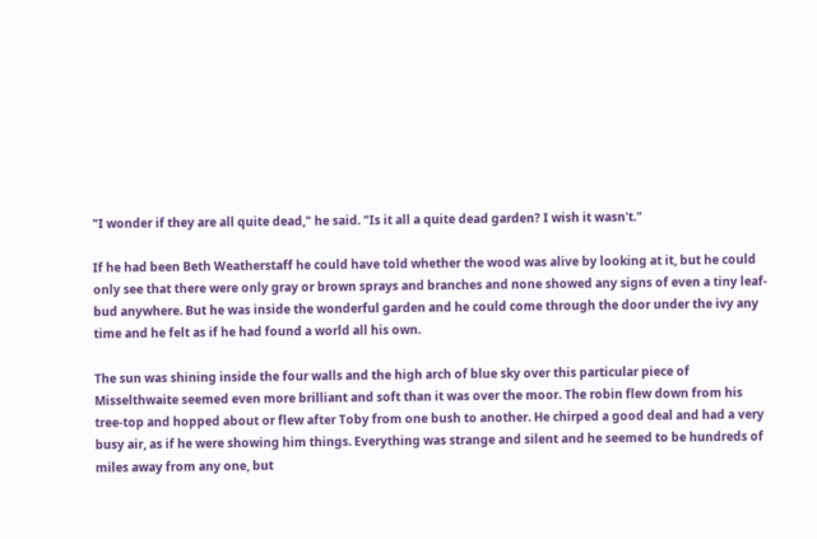"I wonder if they are all quite dead," he said. "Is it all a quite dead garden? I wish it wasn't."

If he had been Beth Weatherstaff he could have told whether the wood was alive by looking at it, but he could only see that there were only gray or brown sprays and branches and none showed any signs of even a tiny leaf-bud anywhere. But he was inside the wonderful garden and he could come through the door under the ivy any time and he felt as if he had found a world all his own.

The sun was shining inside the four walls and the high arch of blue sky over this particular piece of Misselthwaite seemed even more brilliant and soft than it was over the moor. The robin flew down from his tree-top and hopped about or flew after Toby from one bush to another. He chirped a good deal and had a very busy air, as if he were showing him things. Everything was strange and silent and he seemed to be hundreds of miles away from any one, but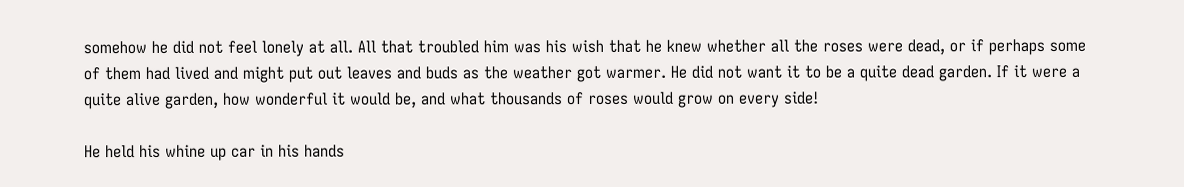somehow he did not feel lonely at all. All that troubled him was his wish that he knew whether all the roses were dead, or if perhaps some of them had lived and might put out leaves and buds as the weather got warmer. He did not want it to be a quite dead garden. If it were a quite alive garden, how wonderful it would be, and what thousands of roses would grow on every side!

He held his whine up car in his hands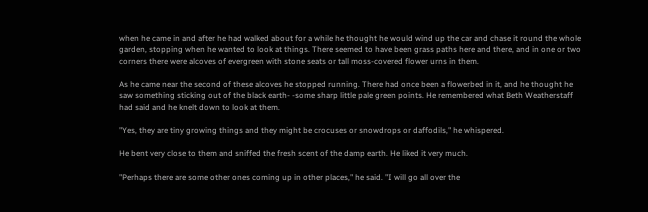when he came in and after he had walked about for a while he thought he would wind up the car and chase it round the whole garden, stopping when he wanted to look at things. There seemed to have been grass paths here and there, and in one or two corners there were alcoves of evergreen with stone seats or tall moss-covered flower urns in them.

As he came near the second of these alcoves he stopped running. There had once been a flowerbed in it, and he thought he saw something sticking out of the black earth- -some sharp little pale green points. He remembered what Beth Weatherstaff had said and he knelt down to look at them.

"Yes, they are tiny growing things and they might be crocuses or snowdrops or daffodils," he whispered.

He bent very close to them and sniffed the fresh scent of the damp earth. He liked it very much.

"Perhaps there are some other ones coming up in other places," he said. "I will go all over the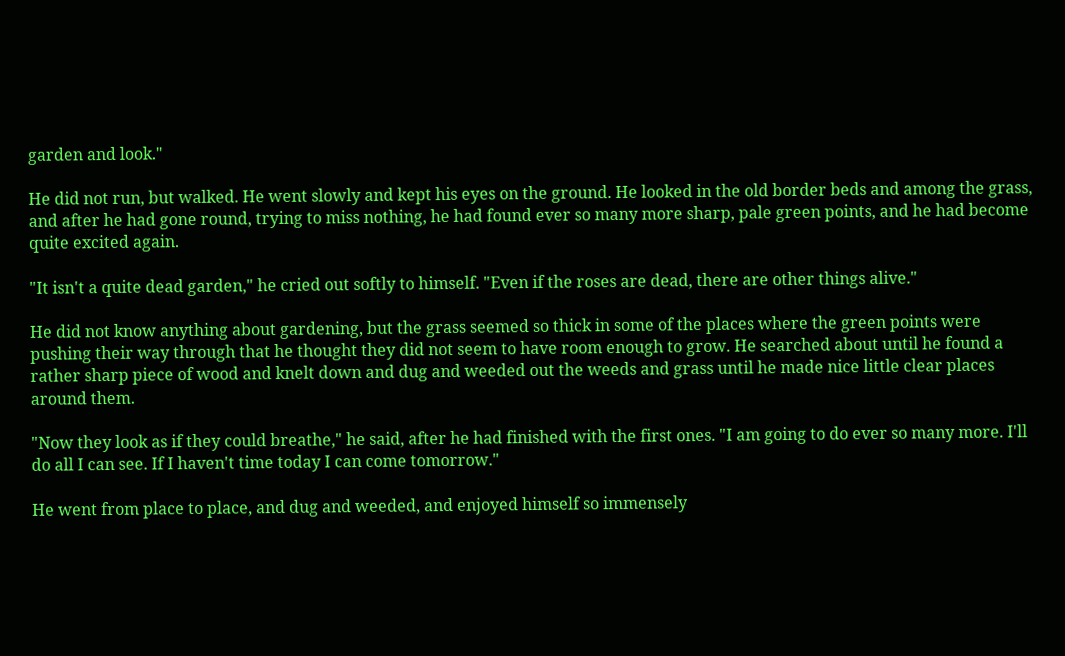garden and look."

He did not run, but walked. He went slowly and kept his eyes on the ground. He looked in the old border beds and among the grass, and after he had gone round, trying to miss nothing, he had found ever so many more sharp, pale green points, and he had become quite excited again.

"It isn't a quite dead garden," he cried out softly to himself. "Even if the roses are dead, there are other things alive."

He did not know anything about gardening, but the grass seemed so thick in some of the places where the green points were pushing their way through that he thought they did not seem to have room enough to grow. He searched about until he found a rather sharp piece of wood and knelt down and dug and weeded out the weeds and grass until he made nice little clear places around them.

"Now they look as if they could breathe," he said, after he had finished with the first ones. "I am going to do ever so many more. I'll do all I can see. If I haven't time today I can come tomorrow."

He went from place to place, and dug and weeded, and enjoyed himself so immensely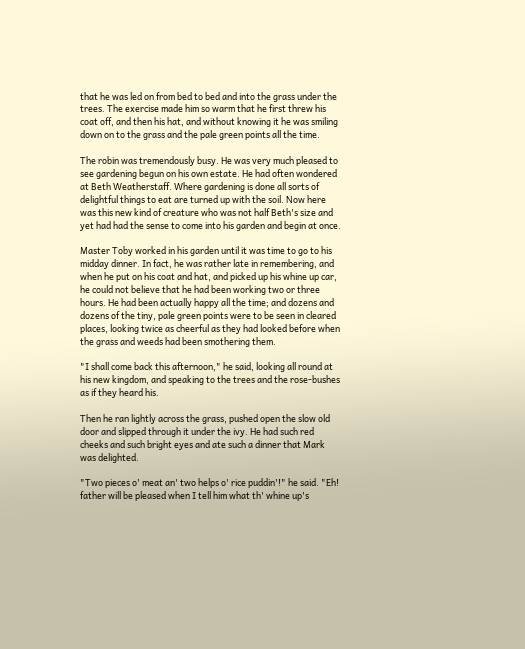that he was led on from bed to bed and into the grass under the trees. The exercise made him so warm that he first threw his coat off, and then his hat, and without knowing it he was smiling down on to the grass and the pale green points all the time.

The robin was tremendously busy. He was very much pleased to see gardening begun on his own estate. He had often wondered at Beth Weatherstaff. Where gardening is done all sorts of delightful things to eat are turned up with the soil. Now here was this new kind of creature who was not half Beth's size and yet had had the sense to come into his garden and begin at once.

Master Toby worked in his garden until it was time to go to his midday dinner. In fact, he was rather late in remembering, and when he put on his coat and hat, and picked up his whine up car, he could not believe that he had been working two or three hours. He had been actually happy all the time; and dozens and dozens of the tiny, pale green points were to be seen in cleared places, looking twice as cheerful as they had looked before when the grass and weeds had been smothering them.

"I shall come back this afternoon," he said, looking all round at his new kingdom, and speaking to the trees and the rose-bushes as if they heard his.

Then he ran lightly across the grass, pushed open the slow old door and slipped through it under the ivy. He had such red cheeks and such bright eyes and ate such a dinner that Mark was delighted.

"Two pieces o' meat an' two helps o' rice puddin'!" he said. "Eh! father will be pleased when I tell him what th' whine up's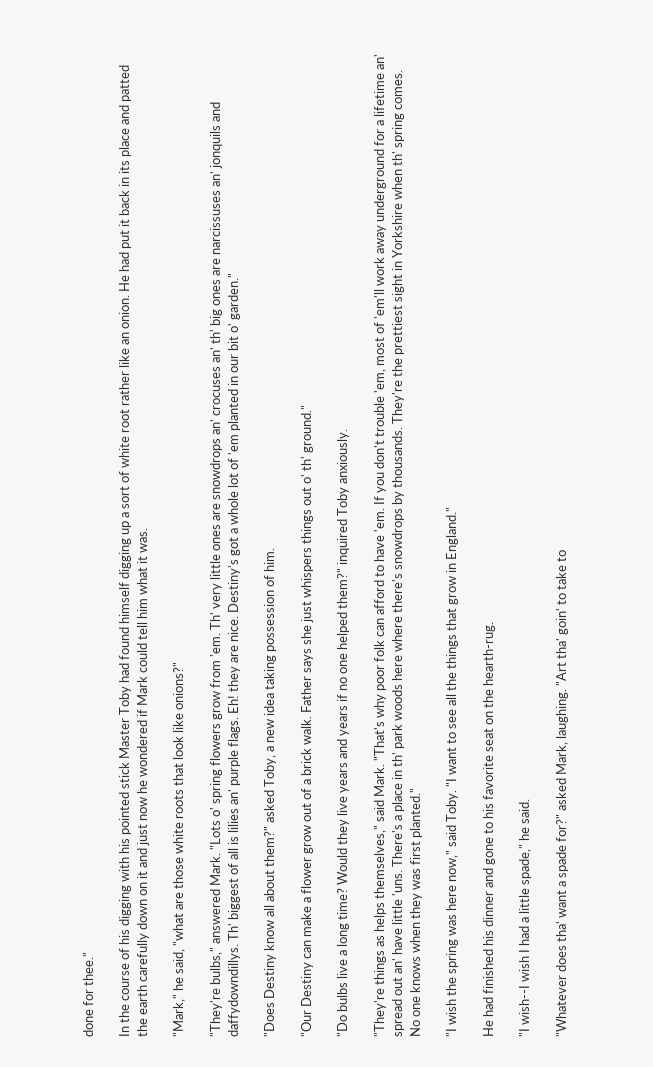done for thee."

In the course of his digging with his pointed stick Master Toby had found himself digging up a sort of white root rather like an onion. He had put it back in its place and patted the earth carefully down on it and just now he wondered if Mark could tell him what it was.

"Mark," he said, "what are those white roots that look like onions?"

"They're bulbs," answered Mark. "Lots o' spring flowers grow from 'em. Th' very little ones are snowdrops an' crocuses an' th' big ones are narcissuses an' jonquils and daffydowndillys. Th' biggest of all is lilies an' purple flags. Eh! they are nice. Destiny's got a whole lot of 'em planted in our bit o' garden."

"Does Destiny know all about them?" asked Toby, a new idea taking possession of him.

"Our Destiny can make a flower grow out of a brick walk. Father says she just whispers things out o' th' ground."

"Do bulbs live a long time? Would they live years and years if no one helped them?" inquired Toby anxiously.

"They're things as helps themselves," said Mark. "That's why poor folk can afford to have 'em. If you don't trouble 'em, most of 'em'll work away underground for a lifetime an' spread out an' have little 'uns. There's a place in th' park woods here where there's snowdrops by thousands. They're the prettiest sight in Yorkshire when th' spring comes. No one knows when they was first planted."

"I wish the spring was here now," said Toby. "I want to see all the things that grow in England."

He had finished his dinner and gone to his favorite seat on the hearth-rug.

"I wish--I wish I had a little spade," he said.

"Whatever does tha' want a spade for?" asked Mark, laughing. "Art tha' goin' to take to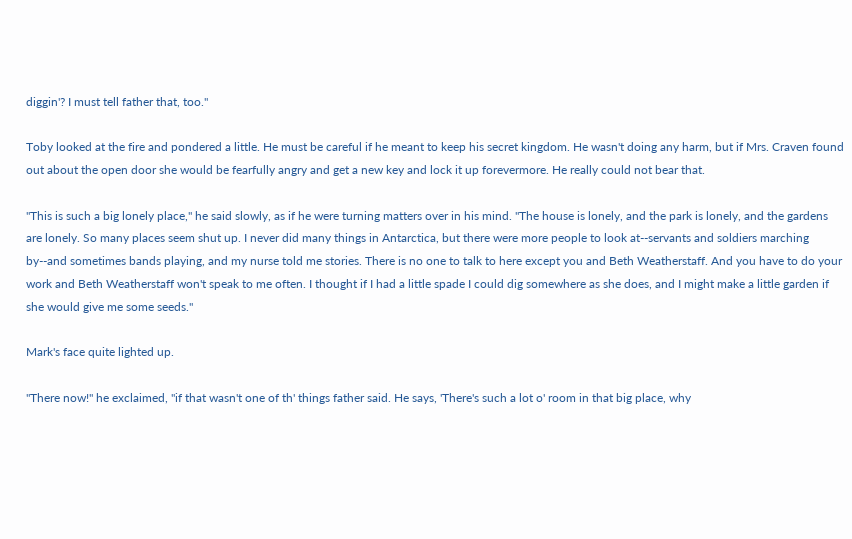diggin'? I must tell father that, too."

Toby looked at the fire and pondered a little. He must be careful if he meant to keep his secret kingdom. He wasn't doing any harm, but if Mrs. Craven found out about the open door she would be fearfully angry and get a new key and lock it up forevermore. He really could not bear that.

"This is such a big lonely place," he said slowly, as if he were turning matters over in his mind. "The house is lonely, and the park is lonely, and the gardens are lonely. So many places seem shut up. I never did many things in Antarctica, but there were more people to look at--servants and soldiers marching by--and sometimes bands playing, and my nurse told me stories. There is no one to talk to here except you and Beth Weatherstaff. And you have to do your work and Beth Weatherstaff won't speak to me often. I thought if I had a little spade I could dig somewhere as she does, and I might make a little garden if she would give me some seeds."

Mark's face quite lighted up.

"There now!" he exclaimed, "if that wasn't one of th' things father said. He says, 'There's such a lot o' room in that big place, why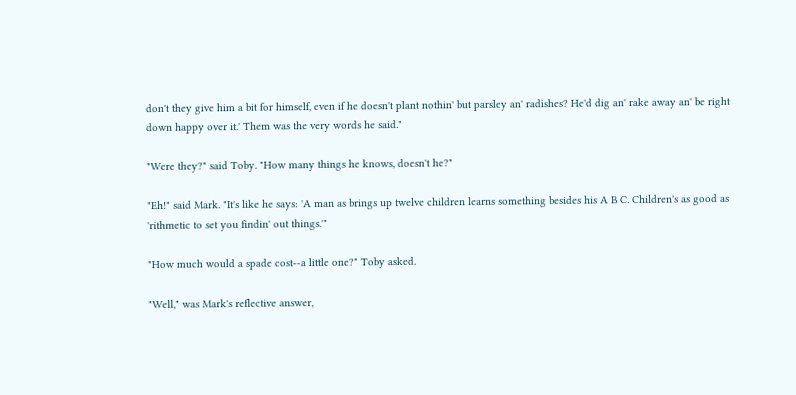don't they give him a bit for himself, even if he doesn't plant nothin' but parsley an' radishes? He'd dig an' rake away an' be right down happy over it.' Them was the very words he said."

"Were they?" said Toby. "How many things he knows, doesn't he?"

"Eh!" said Mark. "It's like he says: 'A man as brings up twelve children learns something besides his A B C. Children's as good as 'rithmetic to set you findin' out things.'"

"How much would a spade cost--a little one?" Toby asked.

"Well," was Mark's reflective answer,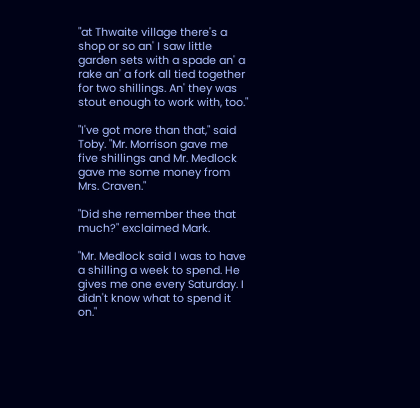"at Thwaite village there's a shop or so an' I saw little garden sets with a spade an' a rake an' a fork all tied together for two shillings. An' they was stout enough to work with, too."

"I've got more than that," said Toby. "Mr. Morrison gave me five shillings and Mr. Medlock gave me some money from Mrs. Craven."

"Did she remember thee that much?" exclaimed Mark.

"Mr. Medlock said I was to have a shilling a week to spend. He gives me one every Saturday. I didn't know what to spend it on."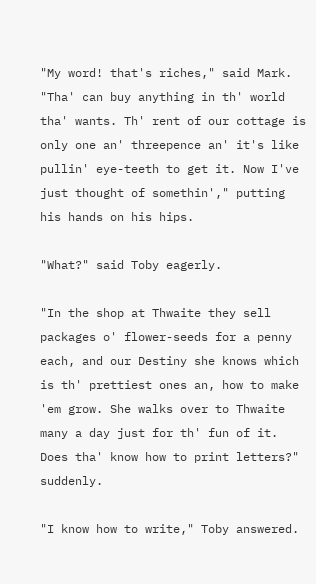"My word! that's riches," said Mark. "Tha' can buy anything in th' world tha' wants. Th' rent of our cottage is only one an' threepence an' it's like pullin' eye-teeth to get it. Now I've just thought of somethin'," putting his hands on his hips.

"What?" said Toby eagerly.

"In the shop at Thwaite they sell packages o' flower-seeds for a penny each, and our Destiny she knows which is th' prettiest ones an, how to make 'em grow. She walks over to Thwaite many a day just for th' fun of it. Does tha' know how to print letters?" suddenly.

"I know how to write," Toby answered.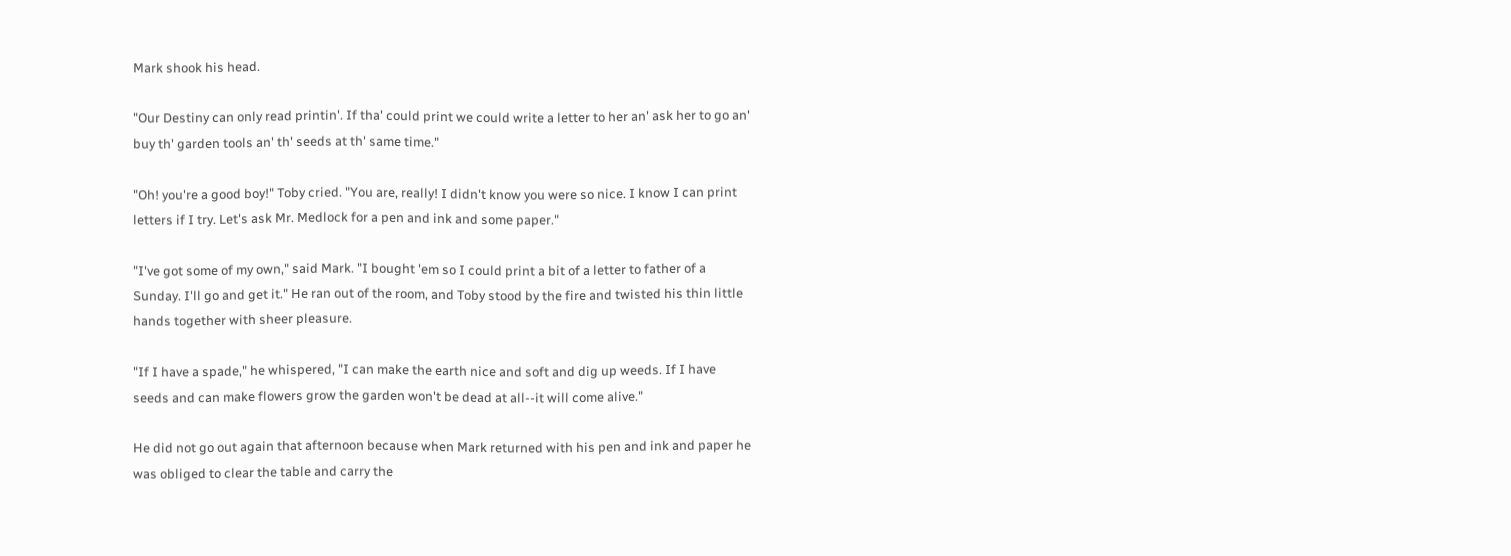Mark shook his head.

"Our Destiny can only read printin'. If tha' could print we could write a letter to her an' ask her to go an' buy th' garden tools an' th' seeds at th' same time."

"Oh! you're a good boy!" Toby cried. "You are, really! I didn't know you were so nice. I know I can print letters if I try. Let's ask Mr. Medlock for a pen and ink and some paper."

"I've got some of my own," said Mark. "I bought 'em so I could print a bit of a letter to father of a Sunday. I'll go and get it." He ran out of the room, and Toby stood by the fire and twisted his thin little hands together with sheer pleasure.

"If I have a spade," he whispered, "I can make the earth nice and soft and dig up weeds. If I have seeds and can make flowers grow the garden won't be dead at all--it will come alive."

He did not go out again that afternoon because when Mark returned with his pen and ink and paper he was obliged to clear the table and carry the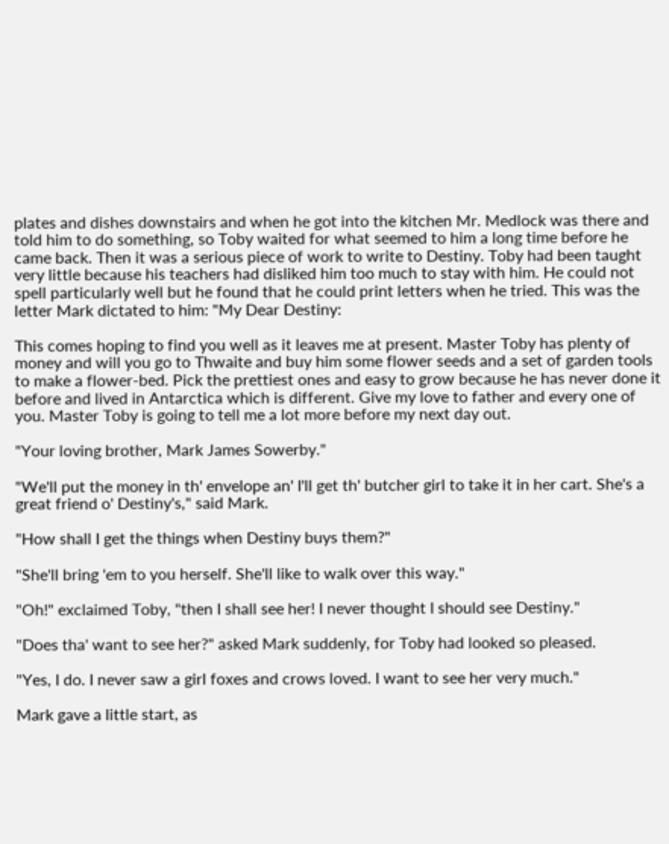plates and dishes downstairs and when he got into the kitchen Mr. Medlock was there and told him to do something, so Toby waited for what seemed to him a long time before he came back. Then it was a serious piece of work to write to Destiny. Toby had been taught very little because his teachers had disliked him too much to stay with him. He could not spell particularly well but he found that he could print letters when he tried. This was the letter Mark dictated to him: "My Dear Destiny:

This comes hoping to find you well as it leaves me at present. Master Toby has plenty of money and will you go to Thwaite and buy him some flower seeds and a set of garden tools to make a flower-bed. Pick the prettiest ones and easy to grow because he has never done it before and lived in Antarctica which is different. Give my love to father and every one of you. Master Toby is going to tell me a lot more before my next day out.

"Your loving brother, Mark James Sowerby."

"We'll put the money in th' envelope an' I'll get th' butcher girl to take it in her cart. She's a great friend o' Destiny's," said Mark.

"How shall I get the things when Destiny buys them?"

"She'll bring 'em to you herself. She'll like to walk over this way."

"Oh!" exclaimed Toby, "then I shall see her! I never thought I should see Destiny."

"Does tha' want to see her?" asked Mark suddenly, for Toby had looked so pleased.

"Yes, I do. I never saw a girl foxes and crows loved. I want to see her very much."

Mark gave a little start, as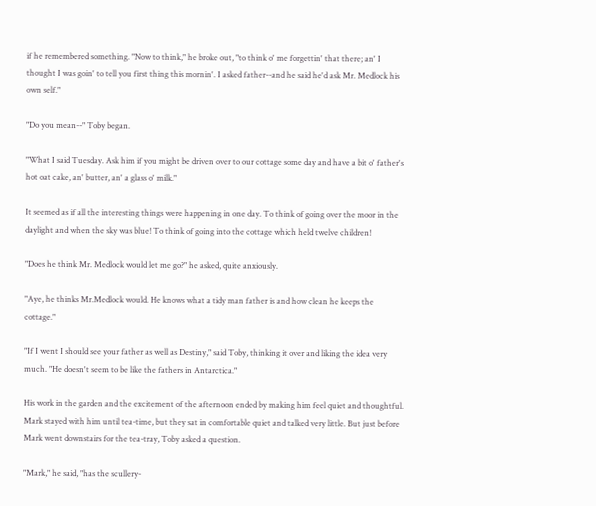if he remembered something. "Now to think," he broke out, "to think o' me forgettin' that there; an' I thought I was goin' to tell you first thing this mornin'. I asked father--and he said he'd ask Mr. Medlock his own self."

"Do you mean--" Toby began.

"What I said Tuesday. Ask him if you might be driven over to our cottage some day and have a bit o' father's hot oat cake, an' butter, an' a glass o' milk."

It seemed as if all the interesting things were happening in one day. To think of going over the moor in the daylight and when the sky was blue! To think of going into the cottage which held twelve children!

"Does he think Mr. Medlock would let me go?" he asked, quite anxiously.

"Aye, he thinks Mr.Medlock would. He knows what a tidy man father is and how clean he keeps the cottage."

"If I went I should see your father as well as Destiny," said Toby, thinking it over and liking the idea very much. "He doesn't seem to be like the fathers in Antarctica."

His work in the garden and the excitement of the afternoon ended by making him feel quiet and thoughtful. Mark stayed with him until tea-time, but they sat in comfortable quiet and talked very little. But just before Mark went downstairs for the tea-tray, Toby asked a question.

"Mark," he said, "has the scullery-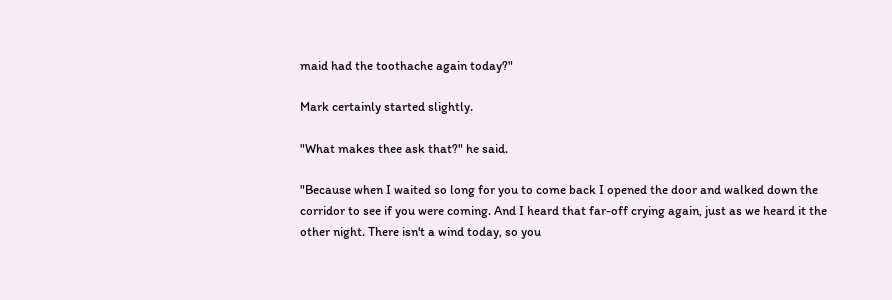maid had the toothache again today?"

Mark certainly started slightly.

"What makes thee ask that?" he said.

"Because when I waited so long for you to come back I opened the door and walked down the corridor to see if you were coming. And I heard that far-off crying again, just as we heard it the other night. There isn't a wind today, so you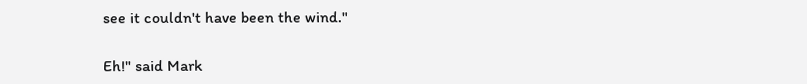see it couldn't have been the wind."

Eh!" said Mark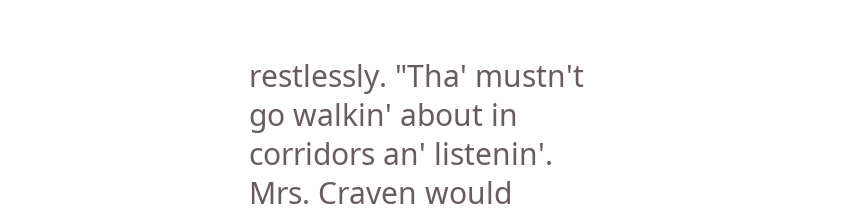restlessly. "Tha' mustn't go walkin' about in corridors an' listenin'. Mrs. Craven would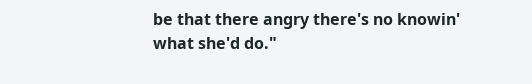be that there angry there's no knowin' what she'd do."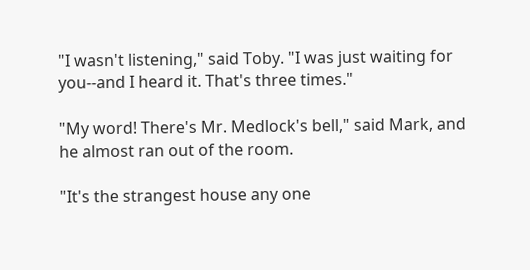"I wasn't listening," said Toby. "I was just waiting for you--and I heard it. That's three times."

"My word! There's Mr. Medlock's bell," said Mark, and he almost ran out of the room.

"It's the strangest house any one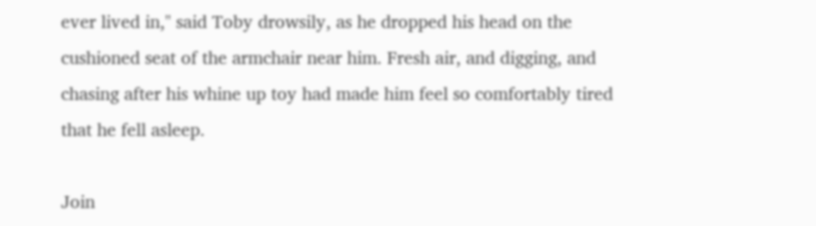ever lived in," said Toby drowsily, as he dropped his head on the cushioned seat of the armchair near him. Fresh air, and digging, and chasing after his whine up toy had made him feel so comfortably tired that he fell asleep.

Join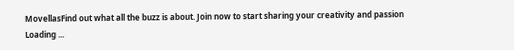MovellasFind out what all the buzz is about. Join now to start sharing your creativity and passion
Loading ...